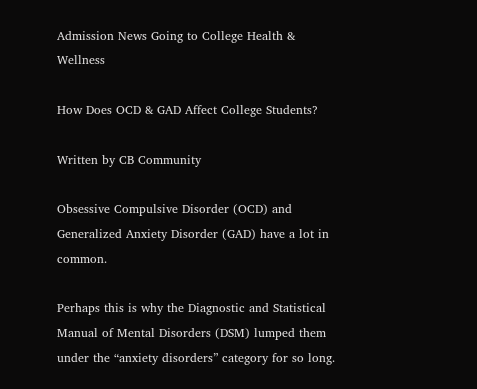Admission News Going to College Health & Wellness

How Does OCD & GAD Affect College Students?

Written by CB Community

Obsessive Compulsive Disorder (OCD) and Generalized Anxiety Disorder (GAD) have a lot in common.

Perhaps this is why the Diagnostic and Statistical Manual of Mental Disorders (DSM) lumped them under the “anxiety disorders” category for so long.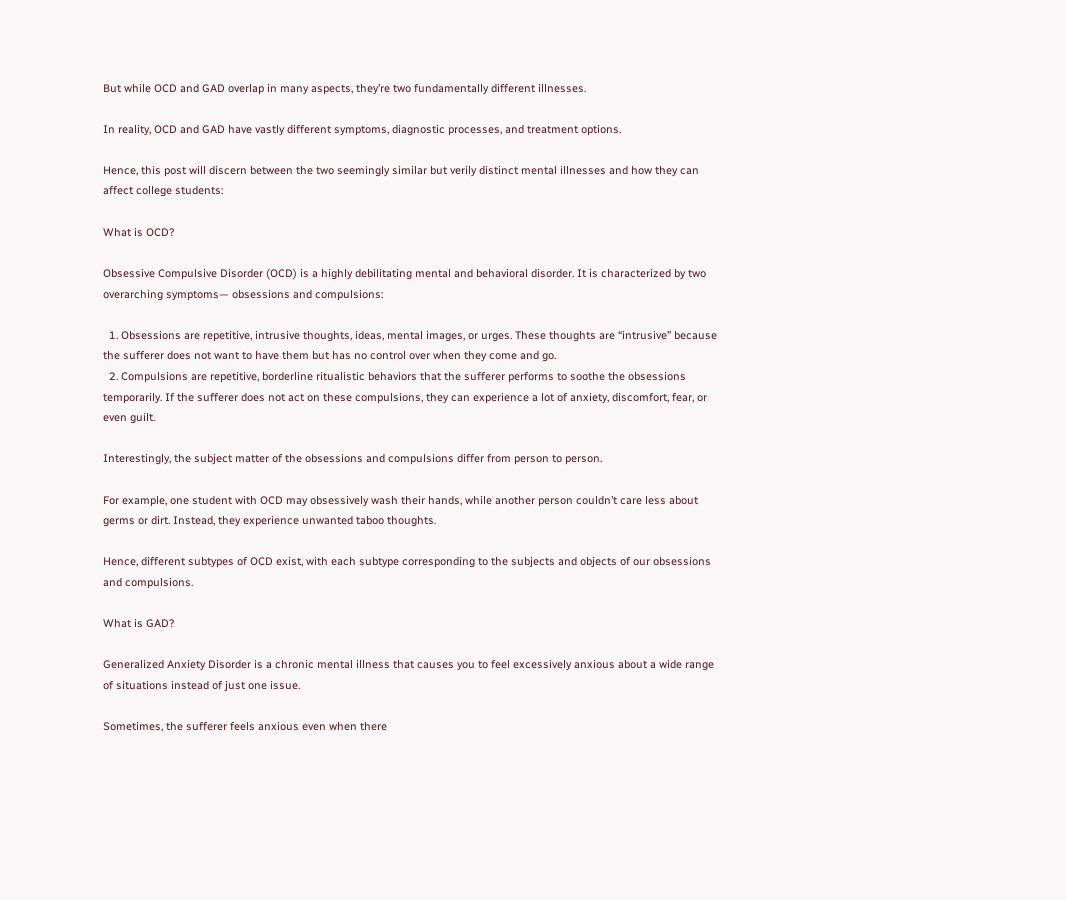But while OCD and GAD overlap in many aspects, they’re two fundamentally different illnesses.

In reality, OCD and GAD have vastly different symptoms, diagnostic processes, and treatment options.

Hence, this post will discern between the two seemingly similar but verily distinct mental illnesses and how they can affect college students:

What is OCD?

Obsessive Compulsive Disorder (OCD) is a highly debilitating mental and behavioral disorder. It is characterized by two overarching symptoms— obsessions and compulsions:

  1. Obsessions are repetitive, intrusive thoughts, ideas, mental images, or urges. These thoughts are “intrusive” because the sufferer does not want to have them but has no control over when they come and go.
  2. Compulsions are repetitive, borderline ritualistic behaviors that the sufferer performs to soothe the obsessions temporarily. If the sufferer does not act on these compulsions, they can experience a lot of anxiety, discomfort, fear, or even guilt.

Interestingly, the subject matter of the obsessions and compulsions differ from person to person.

For example, one student with OCD may obsessively wash their hands, while another person couldn’t care less about germs or dirt. Instead, they experience unwanted taboo thoughts.

Hence, different subtypes of OCD exist, with each subtype corresponding to the subjects and objects of our obsessions and compulsions.

What is GAD?

Generalized Anxiety Disorder is a chronic mental illness that causes you to feel excessively anxious about a wide range of situations instead of just one issue.

Sometimes, the sufferer feels anxious even when there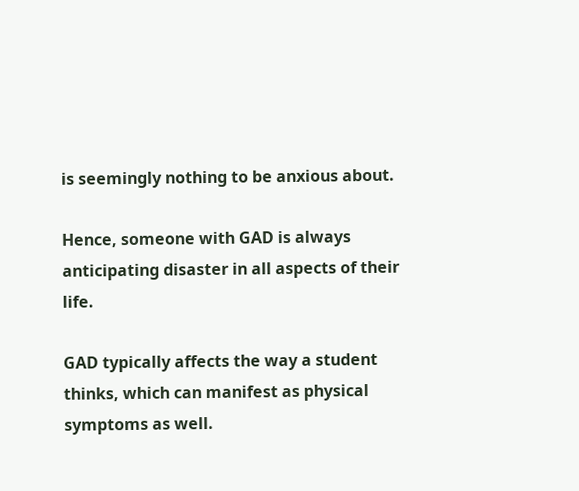is seemingly nothing to be anxious about.

Hence, someone with GAD is always anticipating disaster in all aspects of their life.

GAD typically affects the way a student thinks, which can manifest as physical symptoms as well.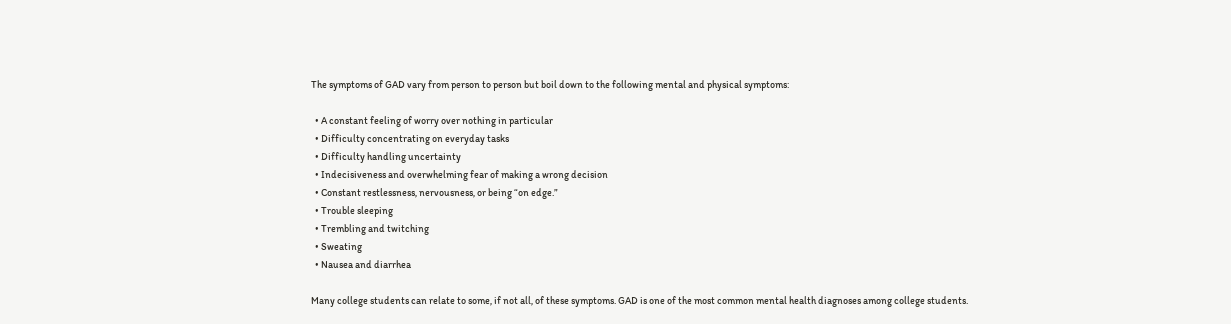The symptoms of GAD vary from person to person but boil down to the following mental and physical symptoms:

  • A constant feeling of worry over nothing in particular
  • Difficulty concentrating on everyday tasks
  • Difficulty handling uncertainty
  • Indecisiveness and overwhelming fear of making a wrong decision
  • Constant restlessness, nervousness, or being “on edge.”
  • Trouble sleeping
  • Trembling and twitching
  • Sweating
  • Nausea and diarrhea

Many college students can relate to some, if not all, of these symptoms. GAD is one of the most common mental health diagnoses among college students.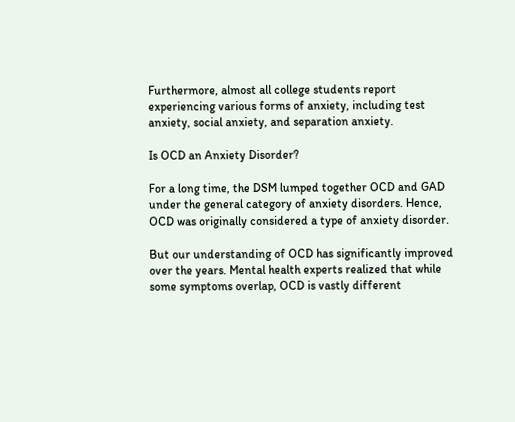Furthermore, almost all college students report experiencing various forms of anxiety, including test anxiety, social anxiety, and separation anxiety.

Is OCD an Anxiety Disorder?

For a long time, the DSM lumped together OCD and GAD under the general category of anxiety disorders. Hence, OCD was originally considered a type of anxiety disorder.

But our understanding of OCD has significantly improved over the years. Mental health experts realized that while some symptoms overlap, OCD is vastly different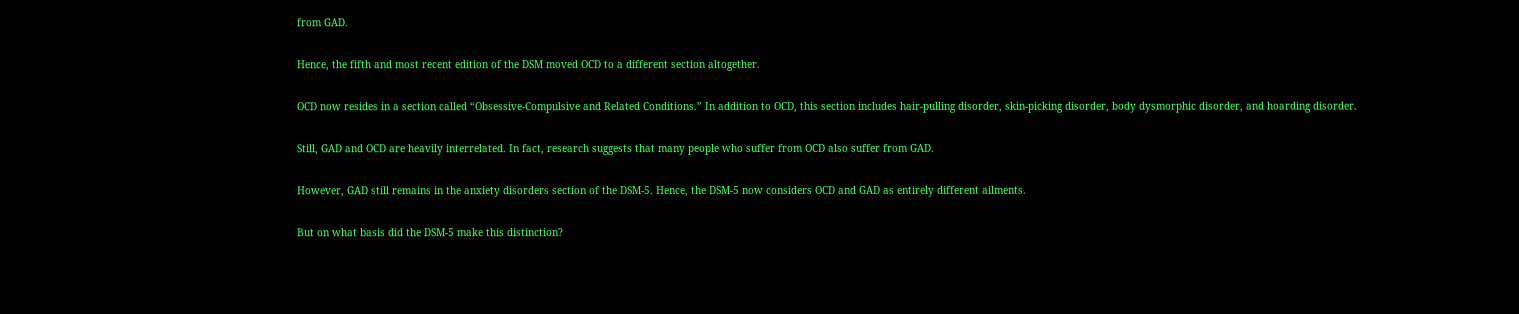from GAD.

Hence, the fifth and most recent edition of the DSM moved OCD to a different section altogether.

OCD now resides in a section called “Obsessive-Compulsive and Related Conditions.” In addition to OCD, this section includes hair-pulling disorder, skin-picking disorder, body dysmorphic disorder, and hoarding disorder.

Still, GAD and OCD are heavily interrelated. In fact, research suggests that many people who suffer from OCD also suffer from GAD.

However, GAD still remains in the anxiety disorders section of the DSM-5. Hence, the DSM-5 now considers OCD and GAD as entirely different ailments.

But on what basis did the DSM-5 make this distinction?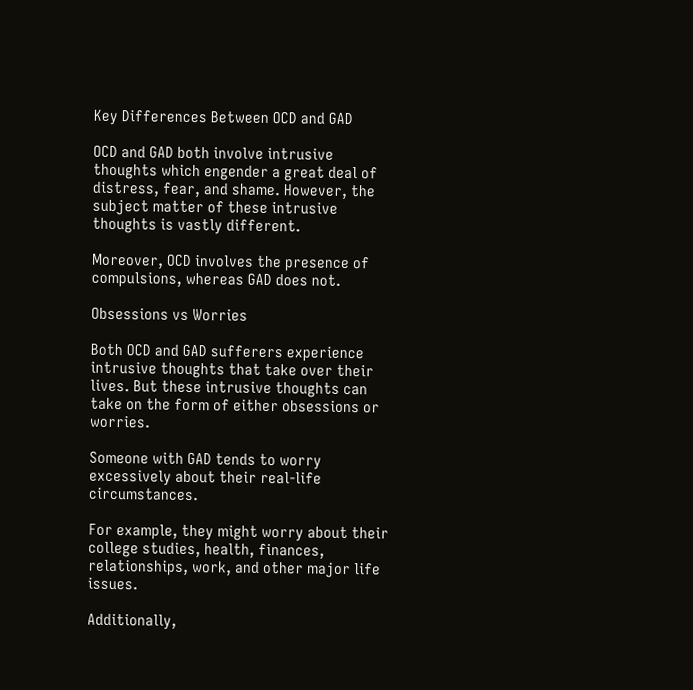Key Differences Between OCD and GAD

OCD and GAD both involve intrusive thoughts which engender a great deal of distress, fear, and shame. However, the subject matter of these intrusive thoughts is vastly different.

Moreover, OCD involves the presence of compulsions, whereas GAD does not.

Obsessions vs Worries

Both OCD and GAD sufferers experience intrusive thoughts that take over their lives. But these intrusive thoughts can take on the form of either obsessions or worries.

Someone with GAD tends to worry excessively about their real-life circumstances.

For example, they might worry about their college studies, health, finances, relationships, work, and other major life issues.

Additionally,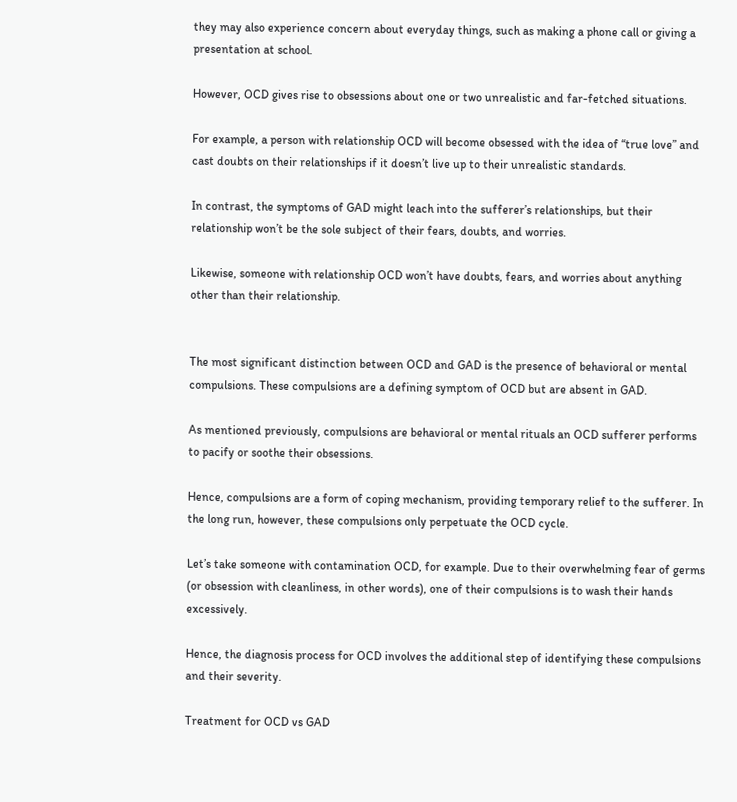they may also experience concern about everyday things, such as making a phone call or giving a presentation at school.

However, OCD gives rise to obsessions about one or two unrealistic and far-fetched situations.

For example, a person with relationship OCD will become obsessed with the idea of “true love” and cast doubts on their relationships if it doesn’t live up to their unrealistic standards.

In contrast, the symptoms of GAD might leach into the sufferer’s relationships, but their relationship won’t be the sole subject of their fears, doubts, and worries.

Likewise, someone with relationship OCD won’t have doubts, fears, and worries about anything other than their relationship.


The most significant distinction between OCD and GAD is the presence of behavioral or mental compulsions. These compulsions are a defining symptom of OCD but are absent in GAD.

As mentioned previously, compulsions are behavioral or mental rituals an OCD sufferer performs to pacify or soothe their obsessions.

Hence, compulsions are a form of coping mechanism, providing temporary relief to the sufferer. In the long run, however, these compulsions only perpetuate the OCD cycle.

Let’s take someone with contamination OCD, for example. Due to their overwhelming fear of germs (or obsession with cleanliness, in other words), one of their compulsions is to wash their hands excessively.

Hence, the diagnosis process for OCD involves the additional step of identifying these compulsions and their severity.

Treatment for OCD vs GAD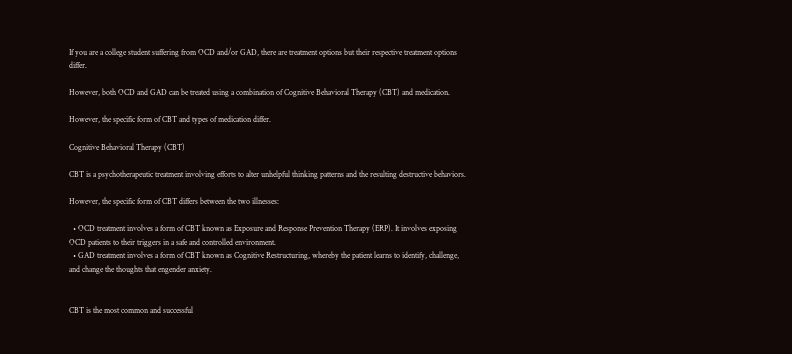If you are a college student suffering from OCD and/or GAD, there are treatment options but their respective treatment options differ.

However, both OCD and GAD can be treated using a combination of Cognitive Behavioral Therapy (CBT) and medication.

However, the specific form of CBT and types of medication differ.

Cognitive Behavioral Therapy (CBT)

CBT is a psychotherapeutic treatment involving efforts to alter unhelpful thinking patterns and the resulting destructive behaviors.

However, the specific form of CBT differs between the two illnesses:

  • OCD treatment involves a form of CBT known as Exposure and Response Prevention Therapy (ERP). It involves exposing OCD patients to their triggers in a safe and controlled environment.
  • GAD treatment involves a form of CBT known as Cognitive Restructuring, whereby the patient learns to identify, challenge, and change the thoughts that engender anxiety.


CBT is the most common and successful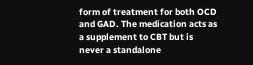form of treatment for both OCD and GAD. The medication acts as a supplement to CBT but is never a standalone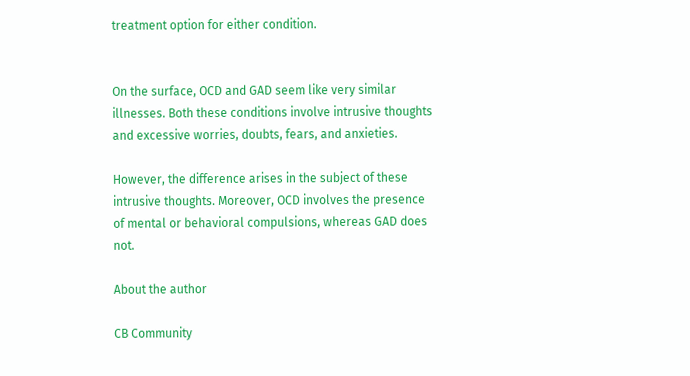treatment option for either condition.


On the surface, OCD and GAD seem like very similar illnesses. Both these conditions involve intrusive thoughts and excessive worries, doubts, fears, and anxieties.

However, the difference arises in the subject of these intrusive thoughts. Moreover, OCD involves the presence of mental or behavioral compulsions, whereas GAD does not.

About the author

CB Community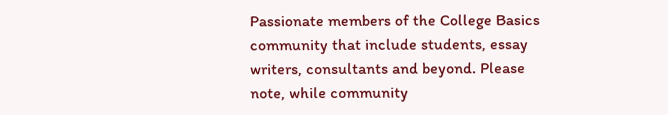Passionate members of the College Basics community that include students, essay writers, consultants and beyond. Please note, while community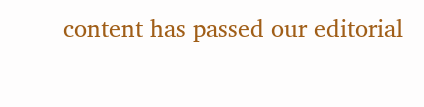content has passed our editorial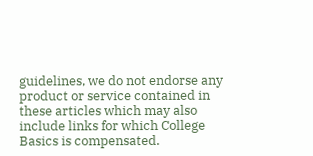guidelines, we do not endorse any product or service contained in these articles which may also include links for which College Basics is compensated.